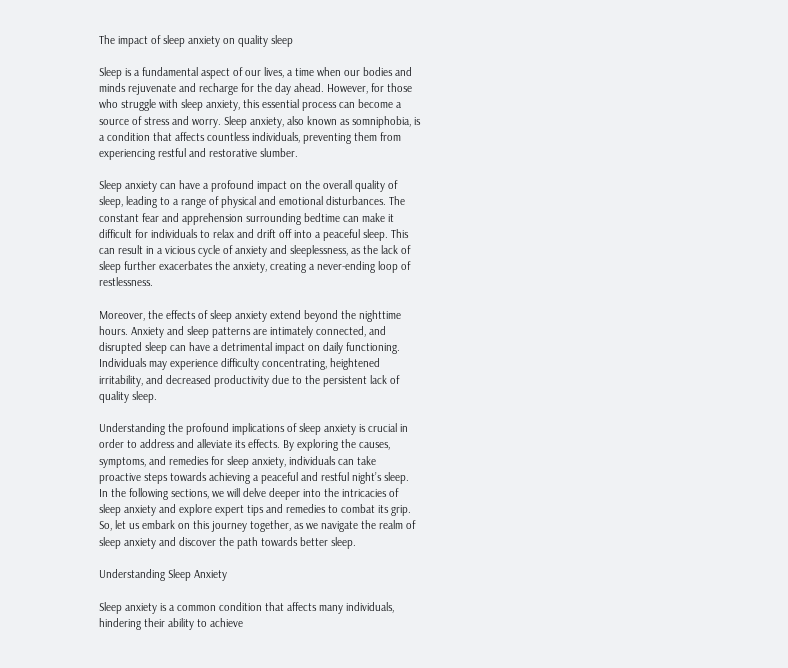The impact of sleep anxiety on quality sleep

Sleep is a fundamental aspect of our lives, a time when our bodies and minds rejuvenate and recharge for the day ahead. However, for those who struggle with sleep anxiety, this essential process can become a source of stress and worry. Sleep anxiety, also known as somniphobia, is a condition that affects countless individuals, preventing them from experiencing restful and restorative slumber.

Sleep anxiety can have a profound impact on the overall quality of sleep, leading to a range of physical and emotional disturbances. The constant fear and apprehension surrounding bedtime can make it difficult for individuals to relax and drift off into a peaceful sleep. This can result in a vicious cycle of anxiety and sleeplessness, as the lack of sleep further exacerbates the anxiety, creating a never-ending loop of restlessness.

Moreover, the effects of sleep anxiety extend beyond the nighttime hours. Anxiety and sleep patterns are intimately connected, and disrupted sleep can have a detrimental impact on daily functioning. Individuals may experience difficulty concentrating, heightened irritability, and decreased productivity due to the persistent lack of quality sleep.

Understanding the profound implications of sleep anxiety is crucial in order to address and alleviate its effects. By exploring the causes, symptoms, and remedies for sleep anxiety, individuals can take proactive steps towards achieving a peaceful and restful night’s sleep. In the following sections, we will delve deeper into the intricacies of sleep anxiety and explore expert tips and remedies to combat its grip. So, let us embark on this journey together, as we navigate the realm of sleep anxiety and discover the path towards better sleep.

Understanding Sleep Anxiety

Sleep anxiety is a common condition that affects many individuals, hindering their ability to achieve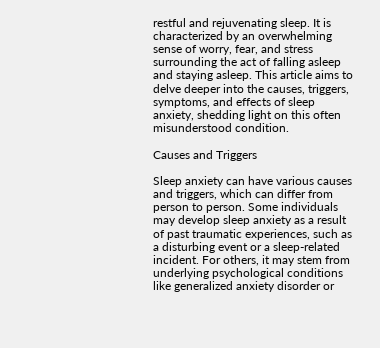restful and rejuvenating sleep. It is characterized by an overwhelming sense of worry, fear, and stress surrounding the act of falling asleep and staying asleep. This article aims to delve deeper into the causes, triggers, symptoms, and effects of sleep anxiety, shedding light on this often misunderstood condition.

Causes and Triggers

Sleep anxiety can have various causes and triggers, which can differ from person to person. Some individuals may develop sleep anxiety as a result of past traumatic experiences, such as a disturbing event or a sleep-related incident. For others, it may stem from underlying psychological conditions like generalized anxiety disorder or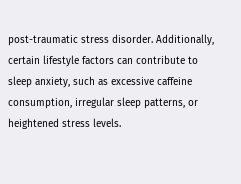post-traumatic stress disorder. Additionally, certain lifestyle factors can contribute to sleep anxiety, such as excessive caffeine consumption, irregular sleep patterns, or heightened stress levels.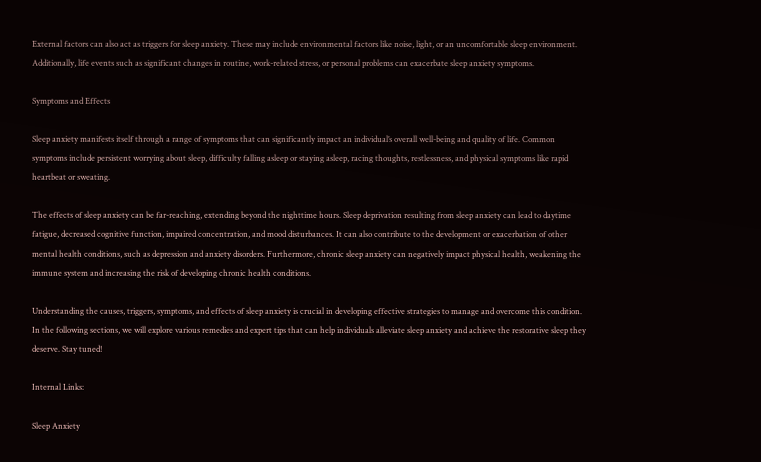External factors can also act as triggers for sleep anxiety. These may include environmental factors like noise, light, or an uncomfortable sleep environment. Additionally, life events such as significant changes in routine, work-related stress, or personal problems can exacerbate sleep anxiety symptoms.

Symptoms and Effects

Sleep anxiety manifests itself through a range of symptoms that can significantly impact an individual’s overall well-being and quality of life. Common symptoms include persistent worrying about sleep, difficulty falling asleep or staying asleep, racing thoughts, restlessness, and physical symptoms like rapid heartbeat or sweating.

The effects of sleep anxiety can be far-reaching, extending beyond the nighttime hours. Sleep deprivation resulting from sleep anxiety can lead to daytime fatigue, decreased cognitive function, impaired concentration, and mood disturbances. It can also contribute to the development or exacerbation of other mental health conditions, such as depression and anxiety disorders. Furthermore, chronic sleep anxiety can negatively impact physical health, weakening the immune system and increasing the risk of developing chronic health conditions.

Understanding the causes, triggers, symptoms, and effects of sleep anxiety is crucial in developing effective strategies to manage and overcome this condition. In the following sections, we will explore various remedies and expert tips that can help individuals alleviate sleep anxiety and achieve the restorative sleep they deserve. Stay tuned!

Internal Links:

Sleep Anxiety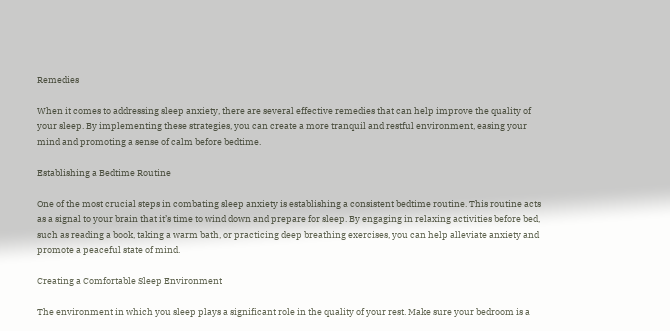Remedies

When it comes to addressing sleep anxiety, there are several effective remedies that can help improve the quality of your sleep. By implementing these strategies, you can create a more tranquil and restful environment, easing your mind and promoting a sense of calm before bedtime.

Establishing a Bedtime Routine

One of the most crucial steps in combating sleep anxiety is establishing a consistent bedtime routine. This routine acts as a signal to your brain that it’s time to wind down and prepare for sleep. By engaging in relaxing activities before bed, such as reading a book, taking a warm bath, or practicing deep breathing exercises, you can help alleviate anxiety and promote a peaceful state of mind.

Creating a Comfortable Sleep Environment

The environment in which you sleep plays a significant role in the quality of your rest. Make sure your bedroom is a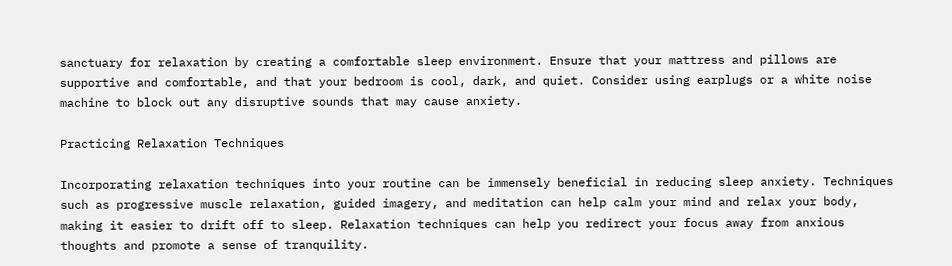sanctuary for relaxation by creating a comfortable sleep environment. Ensure that your mattress and pillows are supportive and comfortable, and that your bedroom is cool, dark, and quiet. Consider using earplugs or a white noise machine to block out any disruptive sounds that may cause anxiety.

Practicing Relaxation Techniques

Incorporating relaxation techniques into your routine can be immensely beneficial in reducing sleep anxiety. Techniques such as progressive muscle relaxation, guided imagery, and meditation can help calm your mind and relax your body, making it easier to drift off to sleep. Relaxation techniques can help you redirect your focus away from anxious thoughts and promote a sense of tranquility.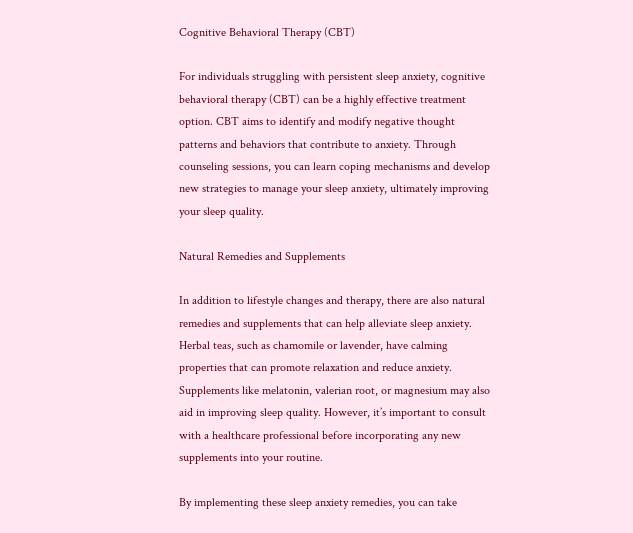Cognitive Behavioral Therapy (CBT)

For individuals struggling with persistent sleep anxiety, cognitive behavioral therapy (CBT) can be a highly effective treatment option. CBT aims to identify and modify negative thought patterns and behaviors that contribute to anxiety. Through counseling sessions, you can learn coping mechanisms and develop new strategies to manage your sleep anxiety, ultimately improving your sleep quality.

Natural Remedies and Supplements

In addition to lifestyle changes and therapy, there are also natural remedies and supplements that can help alleviate sleep anxiety. Herbal teas, such as chamomile or lavender, have calming properties that can promote relaxation and reduce anxiety. Supplements like melatonin, valerian root, or magnesium may also aid in improving sleep quality. However, it’s important to consult with a healthcare professional before incorporating any new supplements into your routine.

By implementing these sleep anxiety remedies, you can take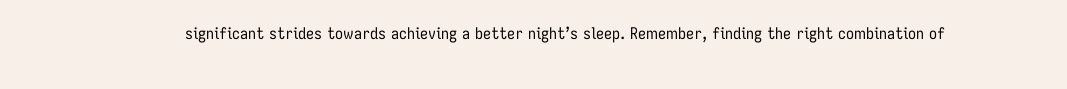significant strides towards achieving a better night’s sleep. Remember, finding the right combination of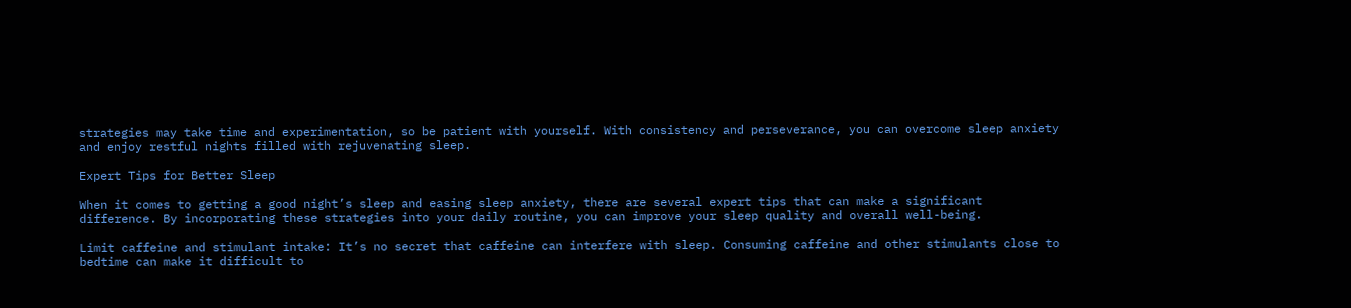strategies may take time and experimentation, so be patient with yourself. With consistency and perseverance, you can overcome sleep anxiety and enjoy restful nights filled with rejuvenating sleep.

Expert Tips for Better Sleep

When it comes to getting a good night’s sleep and easing sleep anxiety, there are several expert tips that can make a significant difference. By incorporating these strategies into your daily routine, you can improve your sleep quality and overall well-being.

Limit caffeine and stimulant intake: It’s no secret that caffeine can interfere with sleep. Consuming caffeine and other stimulants close to bedtime can make it difficult to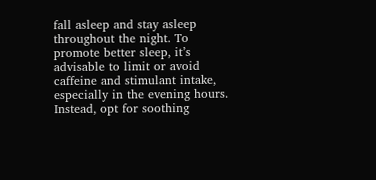fall asleep and stay asleep throughout the night. To promote better sleep, it’s advisable to limit or avoid caffeine and stimulant intake, especially in the evening hours. Instead, opt for soothing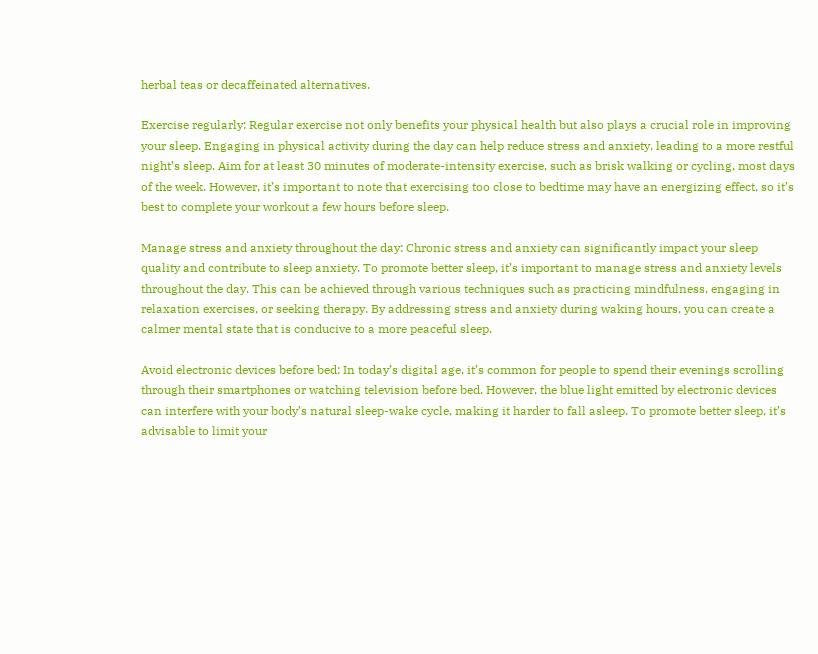herbal teas or decaffeinated alternatives.

Exercise regularly: Regular exercise not only benefits your physical health but also plays a crucial role in improving your sleep. Engaging in physical activity during the day can help reduce stress and anxiety, leading to a more restful night’s sleep. Aim for at least 30 minutes of moderate-intensity exercise, such as brisk walking or cycling, most days of the week. However, it’s important to note that exercising too close to bedtime may have an energizing effect, so it’s best to complete your workout a few hours before sleep.

Manage stress and anxiety throughout the day: Chronic stress and anxiety can significantly impact your sleep quality and contribute to sleep anxiety. To promote better sleep, it’s important to manage stress and anxiety levels throughout the day. This can be achieved through various techniques such as practicing mindfulness, engaging in relaxation exercises, or seeking therapy. By addressing stress and anxiety during waking hours, you can create a calmer mental state that is conducive to a more peaceful sleep.

Avoid electronic devices before bed: In today’s digital age, it’s common for people to spend their evenings scrolling through their smartphones or watching television before bed. However, the blue light emitted by electronic devices can interfere with your body’s natural sleep-wake cycle, making it harder to fall asleep. To promote better sleep, it’s advisable to limit your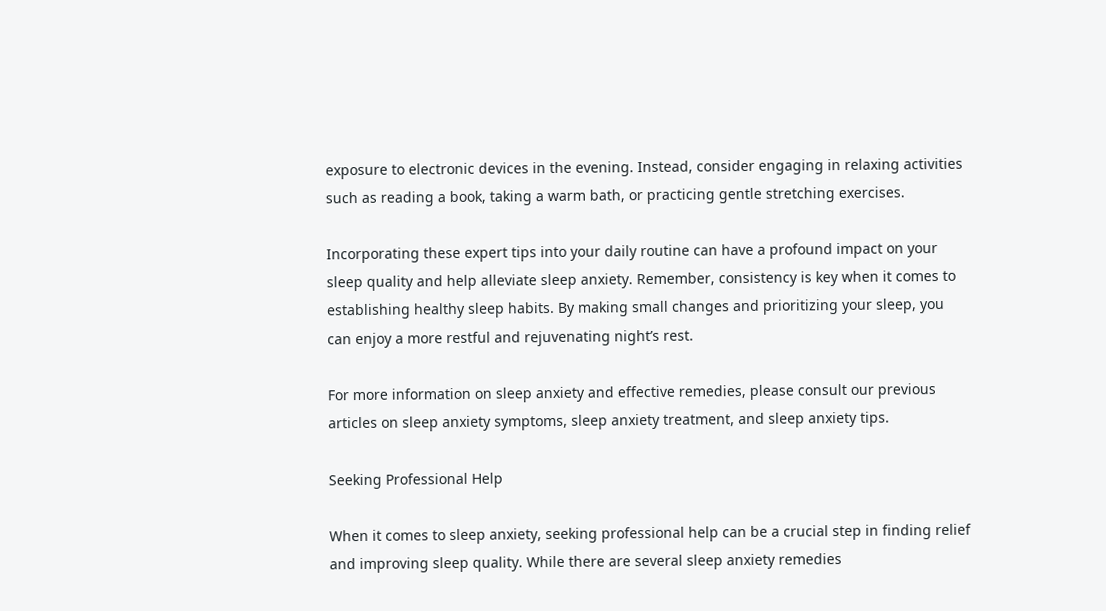exposure to electronic devices in the evening. Instead, consider engaging in relaxing activities such as reading a book, taking a warm bath, or practicing gentle stretching exercises.

Incorporating these expert tips into your daily routine can have a profound impact on your sleep quality and help alleviate sleep anxiety. Remember, consistency is key when it comes to establishing healthy sleep habits. By making small changes and prioritizing your sleep, you can enjoy a more restful and rejuvenating night’s rest.

For more information on sleep anxiety and effective remedies, please consult our previous articles on sleep anxiety symptoms, sleep anxiety treatment, and sleep anxiety tips.

Seeking Professional Help

When it comes to sleep anxiety, seeking professional help can be a crucial step in finding relief and improving sleep quality. While there are several sleep anxiety remedies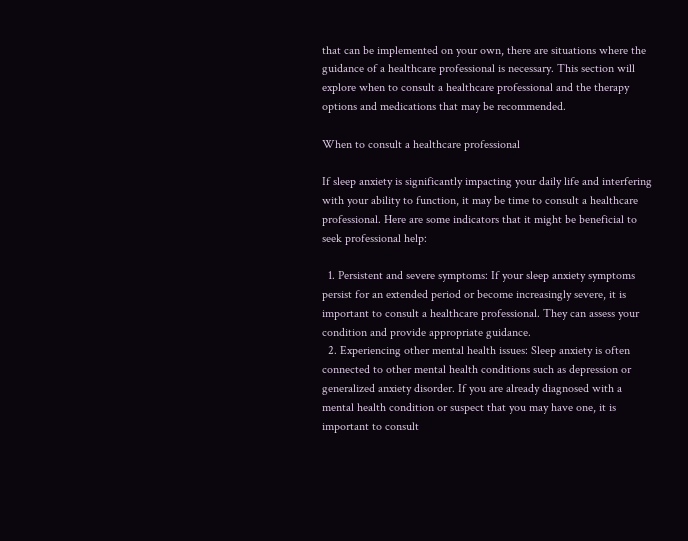that can be implemented on your own, there are situations where the guidance of a healthcare professional is necessary. This section will explore when to consult a healthcare professional and the therapy options and medications that may be recommended.

When to consult a healthcare professional

If sleep anxiety is significantly impacting your daily life and interfering with your ability to function, it may be time to consult a healthcare professional. Here are some indicators that it might be beneficial to seek professional help:

  1. Persistent and severe symptoms: If your sleep anxiety symptoms persist for an extended period or become increasingly severe, it is important to consult a healthcare professional. They can assess your condition and provide appropriate guidance.
  2. Experiencing other mental health issues: Sleep anxiety is often connected to other mental health conditions such as depression or generalized anxiety disorder. If you are already diagnosed with a mental health condition or suspect that you may have one, it is important to consult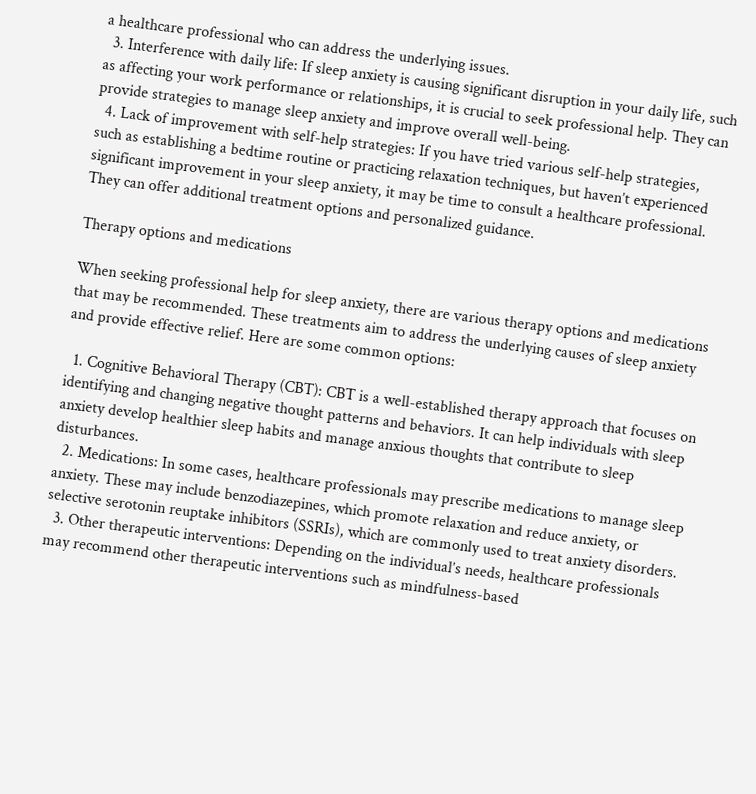a healthcare professional who can address the underlying issues.
  3. Interference with daily life: If sleep anxiety is causing significant disruption in your daily life, such as affecting your work performance or relationships, it is crucial to seek professional help. They can provide strategies to manage sleep anxiety and improve overall well-being.
  4. Lack of improvement with self-help strategies: If you have tried various self-help strategies, such as establishing a bedtime routine or practicing relaxation techniques, but haven’t experienced significant improvement in your sleep anxiety, it may be time to consult a healthcare professional. They can offer additional treatment options and personalized guidance.

Therapy options and medications

When seeking professional help for sleep anxiety, there are various therapy options and medications that may be recommended. These treatments aim to address the underlying causes of sleep anxiety and provide effective relief. Here are some common options:

  1. Cognitive Behavioral Therapy (CBT): CBT is a well-established therapy approach that focuses on identifying and changing negative thought patterns and behaviors. It can help individuals with sleep anxiety develop healthier sleep habits and manage anxious thoughts that contribute to sleep disturbances.
  2. Medications: In some cases, healthcare professionals may prescribe medications to manage sleep anxiety. These may include benzodiazepines, which promote relaxation and reduce anxiety, or selective serotonin reuptake inhibitors (SSRIs), which are commonly used to treat anxiety disorders.
  3. Other therapeutic interventions: Depending on the individual’s needs, healthcare professionals may recommend other therapeutic interventions such as mindfulness-based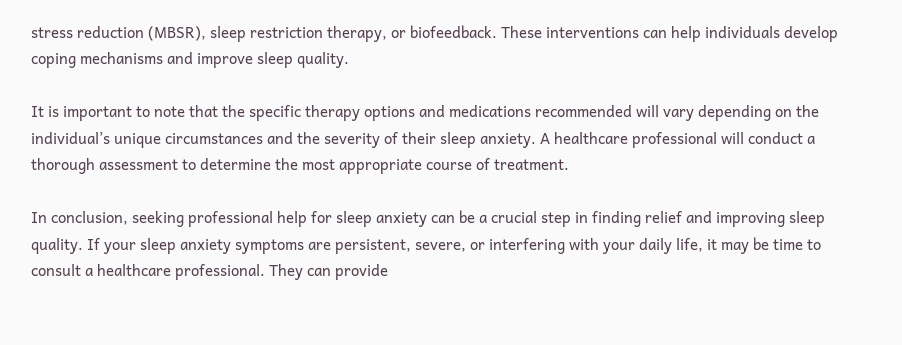stress reduction (MBSR), sleep restriction therapy, or biofeedback. These interventions can help individuals develop coping mechanisms and improve sleep quality.

It is important to note that the specific therapy options and medications recommended will vary depending on the individual’s unique circumstances and the severity of their sleep anxiety. A healthcare professional will conduct a thorough assessment to determine the most appropriate course of treatment.

In conclusion, seeking professional help for sleep anxiety can be a crucial step in finding relief and improving sleep quality. If your sleep anxiety symptoms are persistent, severe, or interfering with your daily life, it may be time to consult a healthcare professional. They can provide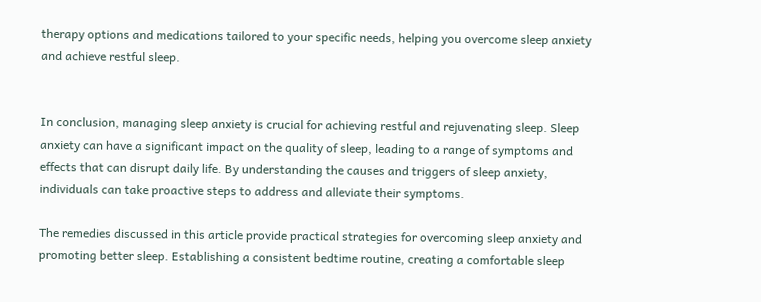therapy options and medications tailored to your specific needs, helping you overcome sleep anxiety and achieve restful sleep.


In conclusion, managing sleep anxiety is crucial for achieving restful and rejuvenating sleep. Sleep anxiety can have a significant impact on the quality of sleep, leading to a range of symptoms and effects that can disrupt daily life. By understanding the causes and triggers of sleep anxiety, individuals can take proactive steps to address and alleviate their symptoms.

The remedies discussed in this article provide practical strategies for overcoming sleep anxiety and promoting better sleep. Establishing a consistent bedtime routine, creating a comfortable sleep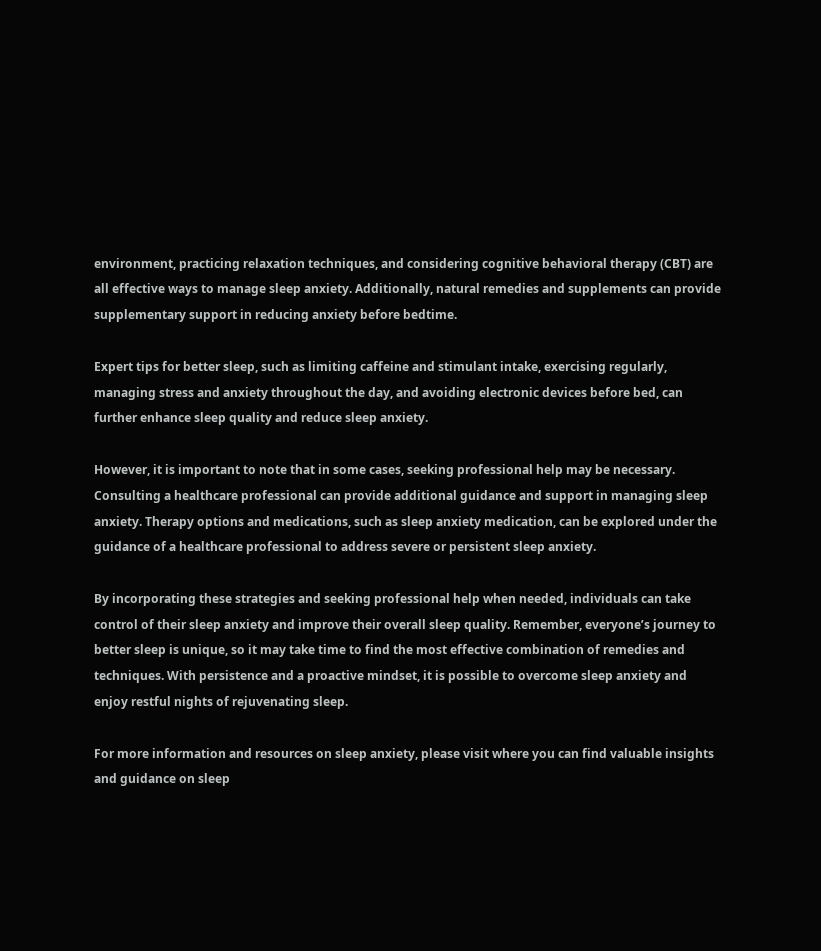environment, practicing relaxation techniques, and considering cognitive behavioral therapy (CBT) are all effective ways to manage sleep anxiety. Additionally, natural remedies and supplements can provide supplementary support in reducing anxiety before bedtime.

Expert tips for better sleep, such as limiting caffeine and stimulant intake, exercising regularly, managing stress and anxiety throughout the day, and avoiding electronic devices before bed, can further enhance sleep quality and reduce sleep anxiety.

However, it is important to note that in some cases, seeking professional help may be necessary. Consulting a healthcare professional can provide additional guidance and support in managing sleep anxiety. Therapy options and medications, such as sleep anxiety medication, can be explored under the guidance of a healthcare professional to address severe or persistent sleep anxiety.

By incorporating these strategies and seeking professional help when needed, individuals can take control of their sleep anxiety and improve their overall sleep quality. Remember, everyone’s journey to better sleep is unique, so it may take time to find the most effective combination of remedies and techniques. With persistence and a proactive mindset, it is possible to overcome sleep anxiety and enjoy restful nights of rejuvenating sleep.

For more information and resources on sleep anxiety, please visit where you can find valuable insights and guidance on sleep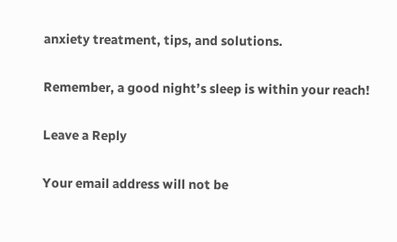anxiety treatment, tips, and solutions.

Remember, a good night’s sleep is within your reach!

Leave a Reply

Your email address will not be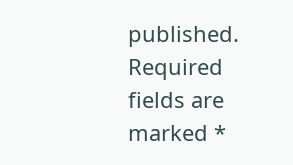published. Required fields are marked *